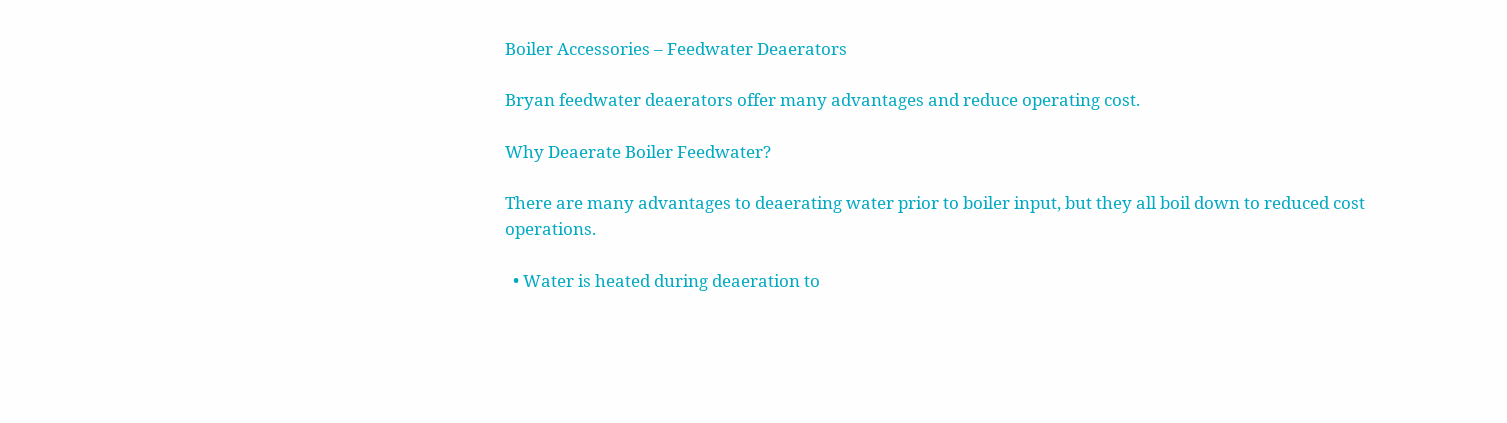Boiler Accessories – Feedwater Deaerators

Bryan feedwater deaerators offer many advantages and reduce operating cost.

Why Deaerate Boiler Feedwater?

There are many advantages to deaerating water prior to boiler input, but they all boil down to reduced cost operations.

  • Water is heated during deaeration to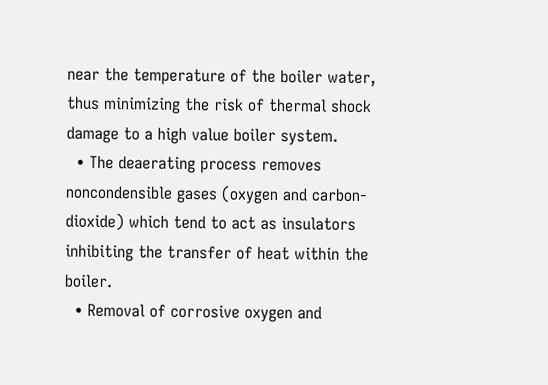near the temperature of the boiler water, thus minimizing the risk of thermal shock damage to a high value boiler system.
  • The deaerating process removes noncondensible gases (oxygen and carbon-dioxide) which tend to act as insulators inhibiting the transfer of heat within the boiler.
  • Removal of corrosive oxygen and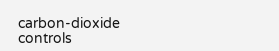carbon-dioxide controls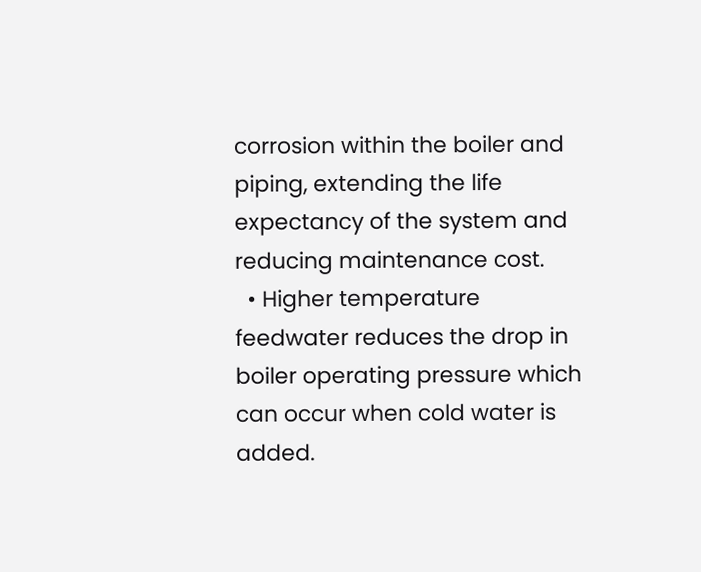corrosion within the boiler and piping, extending the life expectancy of the system and reducing maintenance cost.
  • Higher temperature feedwater reduces the drop in boiler operating pressure which can occur when cold water is added.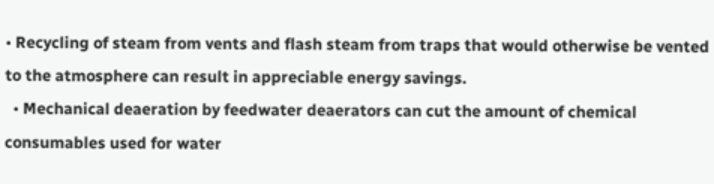• Recycling of steam from vents and flash steam from traps that would otherwise be vented to the atmosphere can result in appreciable energy savings.
  • Mechanical deaeration by feedwater deaerators can cut the amount of chemical consumables used for water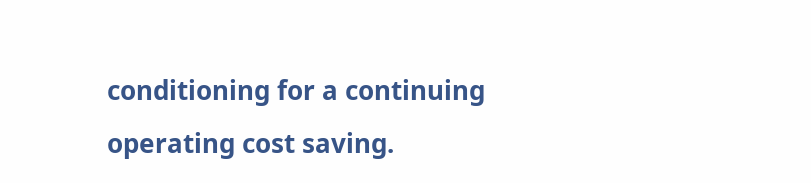conditioning for a continuing operating cost saving.